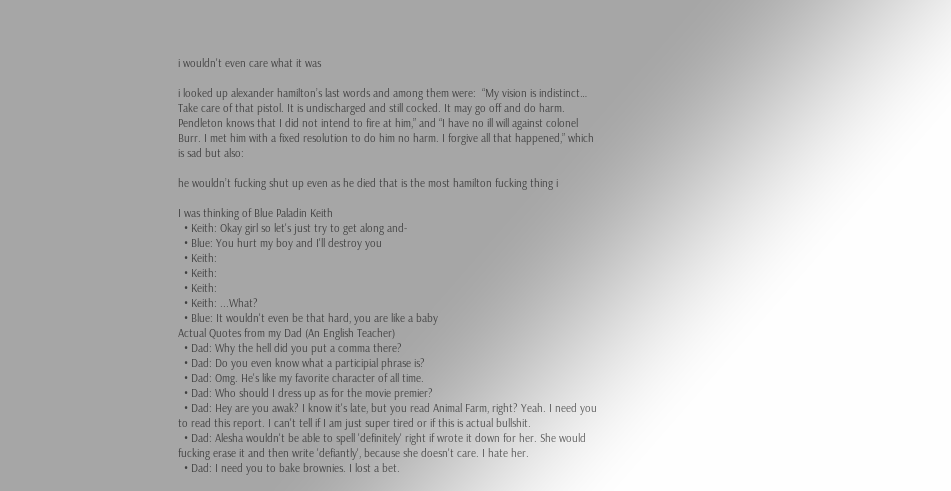i wouldn't even care what it was

i looked up alexander hamilton’s last words and among them were:  “My vision is indistinct… Take care of that pistol. It is undischarged and still cocked. It may go off and do harm. Pendleton knows that I did not intend to fire at him,” and “I have no ill will against colonel Burr. I met him with a fixed resolution to do him no harm. I forgive all that happened,” which is sad but also:

he wouldn’t fucking shut up even as he died that is the most hamilton fucking thing i

I was thinking of Blue Paladin Keith
  • Keith: Okay girl so let's just try to get along and-
  • Blue: You hurt my boy and I'll destroy you
  • Keith:
  • Keith:
  • Keith:
  • Keith: ...What?
  • Blue: It wouldn't even be that hard, you are like a baby
Actual Quotes from my Dad (An English Teacher)
  • Dad: Why the hell did you put a comma there?
  • Dad: Do you even know what a participial phrase is?
  • Dad: Omg. He's like my favorite character of all time.
  • Dad: Who should I dress up as for the movie premier?
  • Dad: Hey are you awak? I know it's late, but you read Animal Farm, right? Yeah. I need you to read this report. I can't tell if I am just super tired or if this is actual bullshit.
  • Dad: Alesha wouldn't be able to spell 'definitely' right if wrote it down for her. She would fucking erase it and then write 'defiantly', because she doesn't care. I hate her.
  • Dad: I need you to bake brownies. I lost a bet.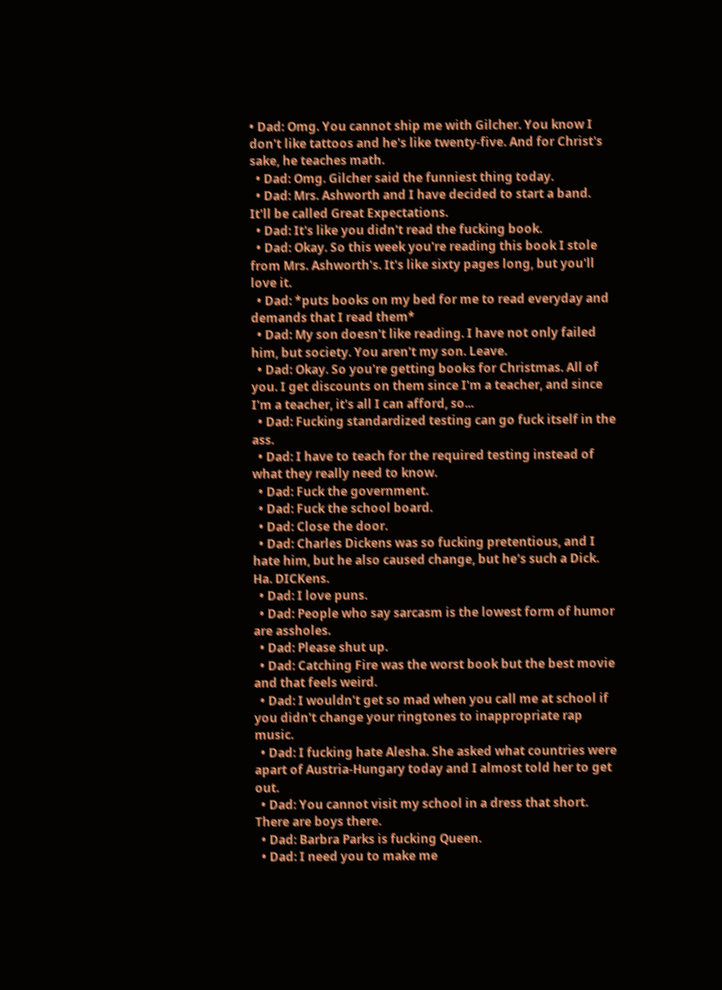• Dad: Omg. You cannot ship me with Gilcher. You know I don't like tattoos and he's like twenty-five. And for Christ's sake, he teaches math.
  • Dad: Omg. Gilcher said the funniest thing today.
  • Dad: Mrs. Ashworth and I have decided to start a band. It'll be called Great Expectations.
  • Dad: It's like you didn't read the fucking book.
  • Dad: Okay. So this week you're reading this book I stole from Mrs. Ashworth's. It's like sixty pages long, but you'll love it.
  • Dad: *puts books on my bed for me to read everyday and demands that I read them*
  • Dad: My son doesn't like reading. I have not only failed him, but society. You aren't my son. Leave.
  • Dad: Okay. So you're getting books for Christmas. All of you. I get discounts on them since I'm a teacher, and since I'm a teacher, it's all I can afford, so...
  • Dad: Fucking standardized testing can go fuck itself in the ass.
  • Dad: I have to teach for the required testing instead of what they really need to know.
  • Dad: Fuck the government.
  • Dad: Fuck the school board.
  • Dad: Close the door.
  • Dad: Charles Dickens was so fucking pretentious, and I hate him, but he also caused change, but he's such a Dick. Ha. DICKens.
  • Dad: I love puns.
  • Dad: People who say sarcasm is the lowest form of humor are assholes.
  • Dad: Please shut up.
  • Dad: Catching Fire was the worst book but the best movie and that feels weird.
  • Dad: I wouldn't get so mad when you call me at school if you didn't change your ringtones to inappropriate rap music.
  • Dad: I fucking hate Alesha. She asked what countries were apart of Austria-Hungary today and I almost told her to get out.
  • Dad: You cannot visit my school in a dress that short. There are boys there.
  • Dad: Barbra Parks is fucking Queen.
  • Dad: I need you to make me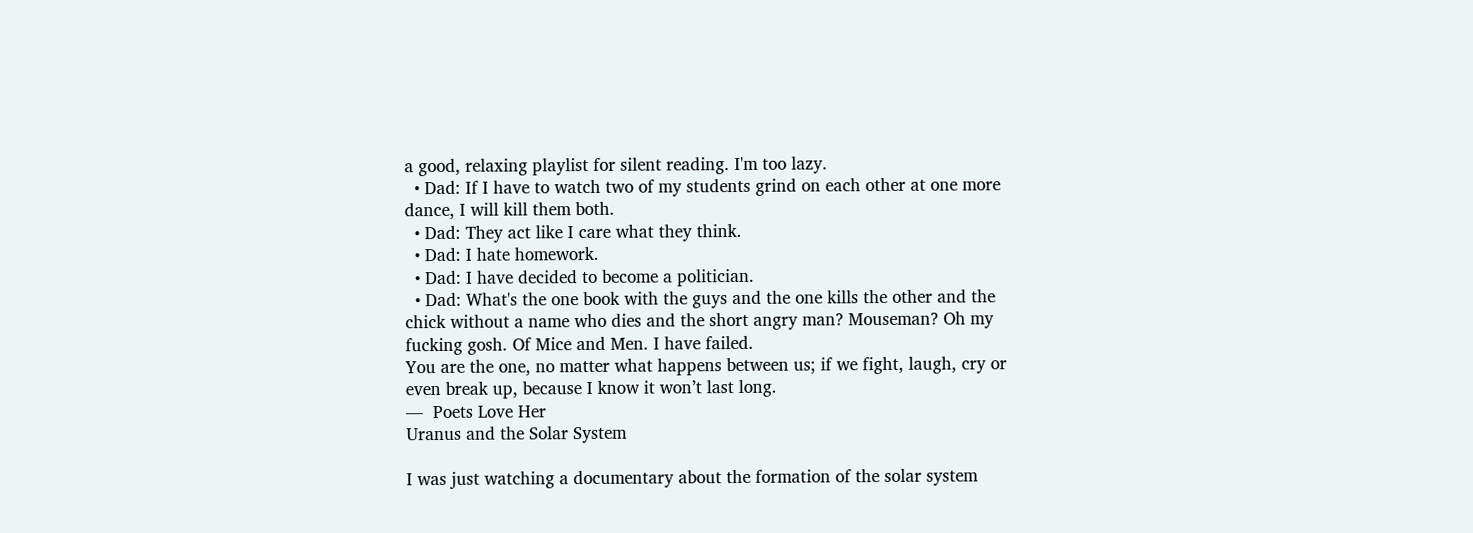a good, relaxing playlist for silent reading. I'm too lazy.
  • Dad: If I have to watch two of my students grind on each other at one more dance, I will kill them both.
  • Dad: They act like I care what they think.
  • Dad: I hate homework.
  • Dad: I have decided to become a politician.
  • Dad: What's the one book with the guys and the one kills the other and the chick without a name who dies and the short angry man? Mouseman? Oh my fucking gosh. Of Mice and Men. I have failed.
You are the one, no matter what happens between us; if we fight, laugh, cry or even break up, because I know it won’t last long.
—  Poets Love Her
Uranus and the Solar System

I was just watching a documentary about the formation of the solar system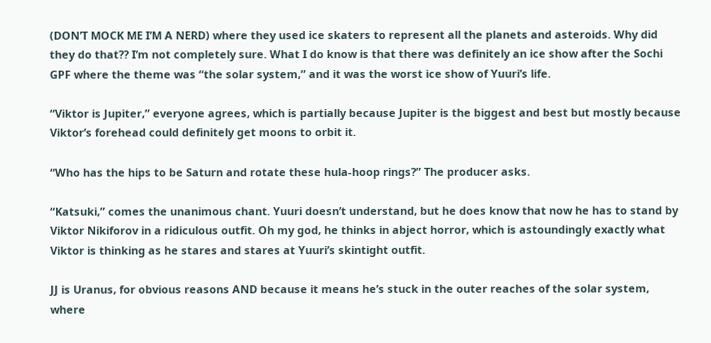(DON’T MOCK ME I’M A NERD) where they used ice skaters to represent all the planets and asteroids. Why did they do that?? I’m not completely sure. What I do know is that there was definitely an ice show after the Sochi GPF where the theme was “the solar system,” and it was the worst ice show of Yuuri’s life.

“Viktor is Jupiter,” everyone agrees, which is partially because Jupiter is the biggest and best but mostly because Viktor’s forehead could definitely get moons to orbit it.

“Who has the hips to be Saturn and rotate these hula-hoop rings?” The producer asks.

“Katsuki,” comes the unanimous chant. Yuuri doesn’t understand, but he does know that now he has to stand by Viktor Nikiforov in a ridiculous outfit. Oh my god, he thinks in abject horror, which is astoundingly exactly what Viktor is thinking as he stares and stares at Yuuri’s skintight outfit.

JJ is Uranus, for obvious reasons AND because it means he’s stuck in the outer reaches of the solar system, where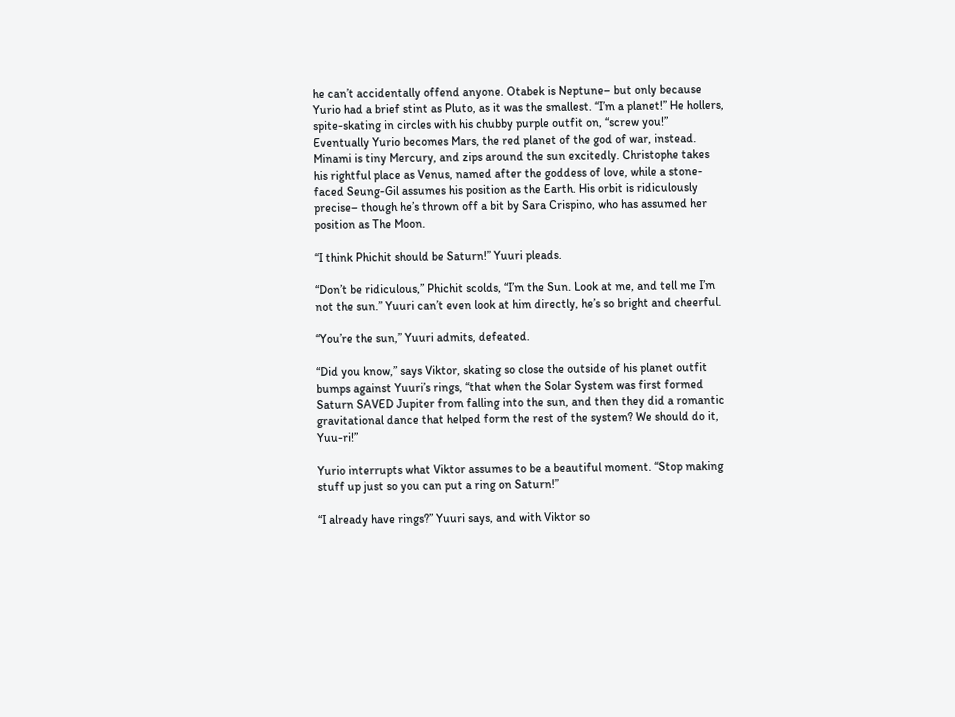he can’t accidentally offend anyone. Otabek is Neptune– but only because Yurio had a brief stint as Pluto, as it was the smallest. “I’m a planet!” He hollers, spite-skating in circles with his chubby purple outfit on, “screw you!” Eventually Yurio becomes Mars, the red planet of the god of war, instead. Minami is tiny Mercury, and zips around the sun excitedly. Christophe takes his rightful place as Venus, named after the goddess of love, while a stone-faced Seung-Gil assumes his position as the Earth. His orbit is ridiculously precise– though he’s thrown off a bit by Sara Crispino, who has assumed her position as The Moon.

“I think Phichit should be Saturn!” Yuuri pleads.

“Don’t be ridiculous,” Phichit scolds, “I’m the Sun. Look at me, and tell me I’m not the sun.” Yuuri can’t even look at him directly, he’s so bright and cheerful.

“You’re the sun,” Yuuri admits, defeated.

“Did you know,” says Viktor, skating so close the outside of his planet outfit bumps against Yuuri’s rings, “that when the Solar System was first formed Saturn SAVED Jupiter from falling into the sun, and then they did a romantic gravitational dance that helped form the rest of the system? We should do it, Yuu-ri!”

Yurio interrupts what Viktor assumes to be a beautiful moment. “Stop making stuff up just so you can put a ring on Saturn!”

“I already have rings?” Yuuri says, and with Viktor so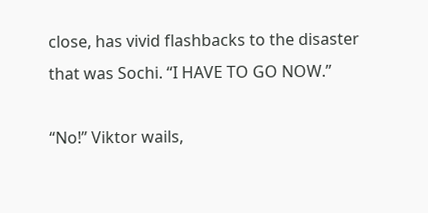close, has vivid flashbacks to the disaster that was Sochi. “I HAVE TO GO NOW.”

“No!” Viktor wails,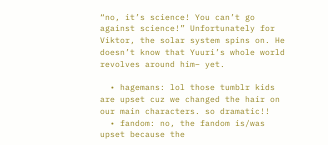“no, it’s science! You can’t go against science!” Unfortunately for Viktor, the solar system spins on. He doesn’t know that Yuuri’s whole world revolves around him– yet.

  • hagemans: lol those tumblr kids are upset cuz we changed the hair on our main characters. so dramatic!!
  • fandom: no, the fandom is/was upset because the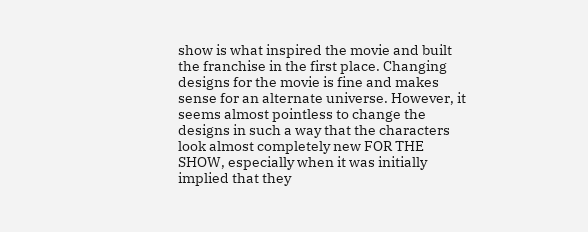show is what inspired the movie and built the franchise in the first place. Changing designs for the movie is fine and makes sense for an alternate universe. However, it seems almost pointless to change the designs in such a way that the characters look almost completely new FOR THE SHOW, especially when it was initially implied that they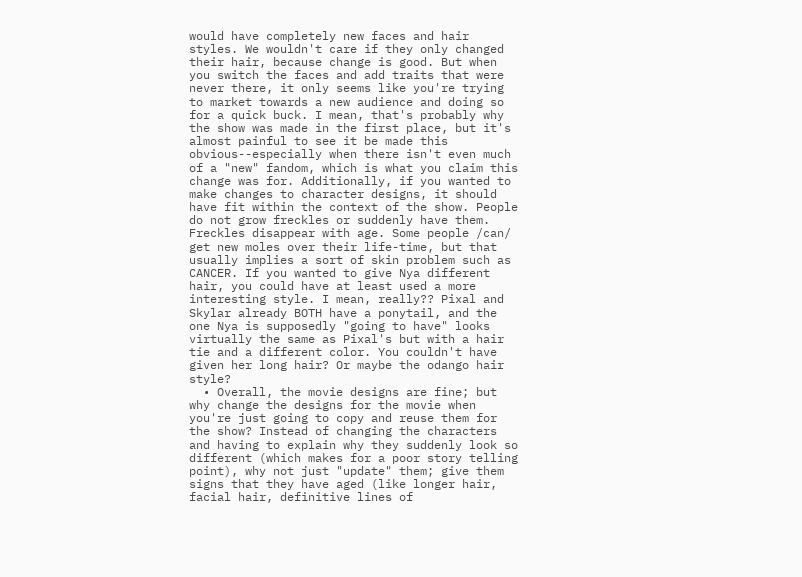would have completely new faces and hair styles. We wouldn't care if they only changed their hair, because change is good. But when you switch the faces and add traits that were never there, it only seems like you're trying to market towards a new audience and doing so for a quick buck. I mean, that's probably why the show was made in the first place, but it's almost painful to see it be made this obvious--especially when there isn't even much of a "new" fandom, which is what you claim this change was for. Additionally, if you wanted to make changes to character designs, it should have fit within the context of the show. People do not grow freckles or suddenly have them. Freckles disappear with age. Some people /can/ get new moles over their life-time, but that usually implies a sort of skin problem such as CANCER. If you wanted to give Nya different hair, you could have at least used a more interesting style. I mean, really?? Pixal and Skylar already BOTH have a ponytail, and the one Nya is supposedly "going to have" looks virtually the same as Pixal's but with a hair tie and a different color. You couldn't have given her long hair? Or maybe the odango hair style?
  • Overall, the movie designs are fine; but why change the designs for the movie when you're just going to copy and reuse them for the show? Instead of changing the characters and having to explain why they suddenly look so different (which makes for a poor story telling point), why not just "update" them; give them signs that they have aged (like longer hair, facial hair, definitive lines of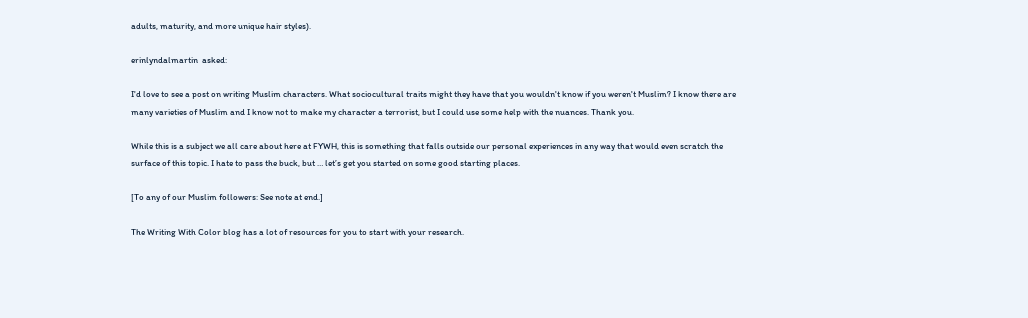adults, maturity, and more unique hair styles).

erinlyndalmartin  asked:

I'd love to see a post on writing Muslim characters. What sociocultural traits might they have that you wouldn't know if you weren't Muslim? I know there are many varieties of Muslim and I know not to make my character a terrorist, but I could use some help with the nuances. Thank you.

While this is a subject we all care about here at FYWH, this is something that falls outside our personal experiences in any way that would even scratch the surface of this topic. I hate to pass the buck, but … let’s get you started on some good starting places.

[To any of our Muslim followers: See note at end.]

The Writing With Color blog has a lot of resources for you to start with your research.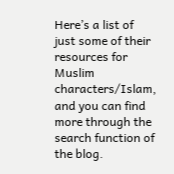Here’s a list of just some of their resources for Muslim characters/Islam, and you can find more through the search function of the blog.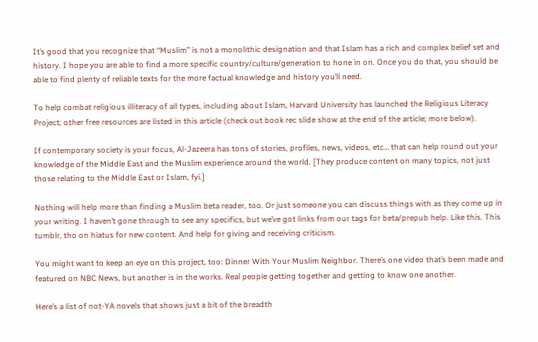It’s good that you recognize that “Muslim” is not a monolithic designation and that Islam has a rich and complex belief set and history. I hope you are able to find a more specific country/culture/generation to hone in on. Once you do that, you should be able to find plenty of reliable texts for the more factual knowledge and history you’ll need.

To help combat religious illiteracy of all types, including about Islam, Harvard University has launched the Religious Literacy Project; other free resources are listed in this article (check out book rec slide show at the end of the article; more below).

If contemporary society is your focus, Al-Jazeera has tons of stories, profiles, news, videos, etc… that can help round out your knowledge of the Middle East and the Muslim experience around the world. [They produce content on many topics, not just those relating to the Middle East or Islam, fyi.]

Nothing will help more than finding a Muslim beta reader, too. Or just someone you can discuss things with as they come up in your writing. I haven’t gone through to see any specifics, but we’ve got links from our tags for beta/prepub help. Like this. This tumblr, tho on hiatus for new content. And help for giving and receiving criticism.

You might want to keep an eye on this project, too: Dinner With Your Muslim Neighbor. There’s one video that’s been made and featured on NBC News, but another is in the works. Real people getting together and getting to know one another.

Here’s a list of not-YA novels that shows just a bit of the breadth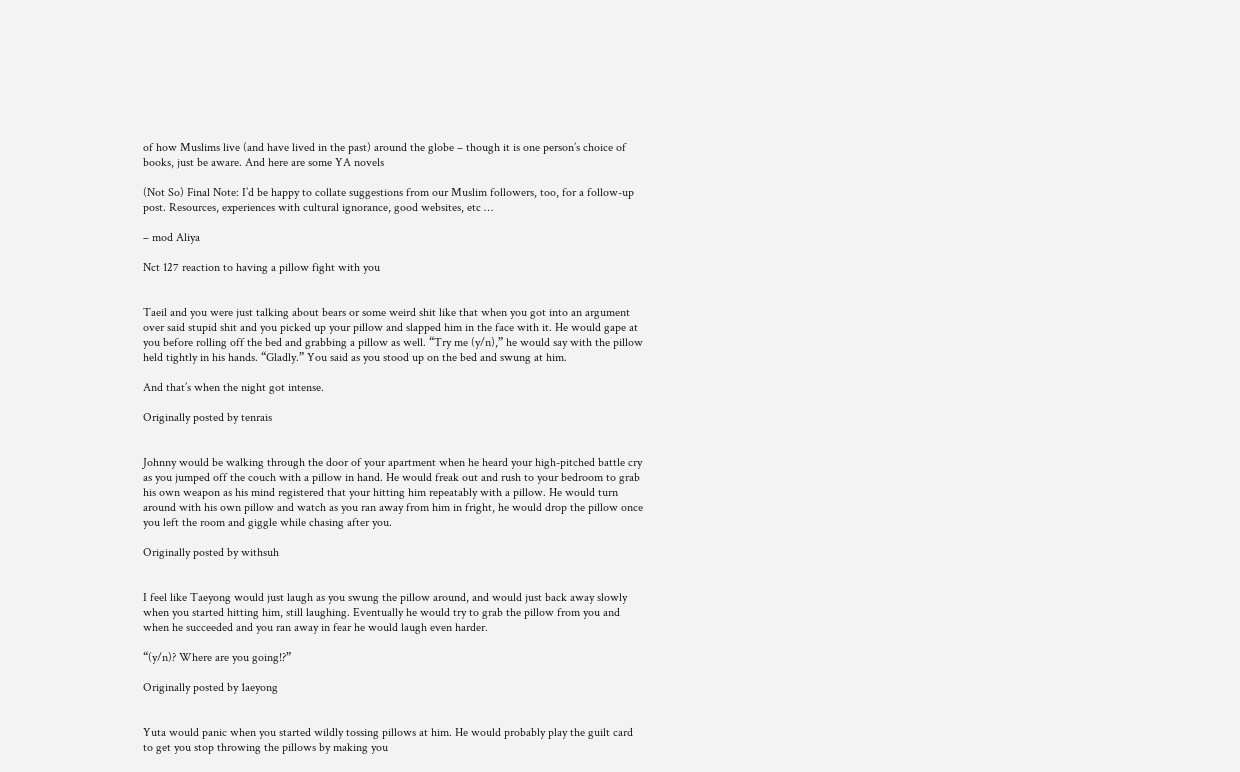of how Muslims live (and have lived in the past) around the globe – though it is one person’s choice of books, just be aware. And here are some YA novels

(Not So) Final Note: I’d be happy to collate suggestions from our Muslim followers, too, for a follow-up post. Resources, experiences with cultural ignorance, good websites, etc …

– mod Aliya

Nct 127 reaction to having a pillow fight with you


Taeil and you were just talking about bears or some weird shit like that when you got into an argument over said stupid shit and you picked up your pillow and slapped him in the face with it. He would gape at you before rolling off the bed and grabbing a pillow as well. “Try me (y/n),” he would say with the pillow held tightly in his hands. “Gladly.” You said as you stood up on the bed and swung at him.

And that’s when the night got intense.

Originally posted by tenrais


Johnny would be walking through the door of your apartment when he heard your high-pitched battle cry as you jumped off the couch with a pillow in hand. He would freak out and rush to your bedroom to grab his own weapon as his mind registered that your hitting him repeatably with a pillow. He would turn around with his own pillow and watch as you ran away from him in fright, he would drop the pillow once you left the room and giggle while chasing after you.

Originally posted by withsuh


I feel like Taeyong would just laugh as you swung the pillow around, and would just back away slowly when you started hitting him, still laughing. Eventually he would try to grab the pillow from you and when he succeeded and you ran away in fear he would laugh even harder.

“(y/n)? Where are you going!?”

Originally posted by 1aeyong


Yuta would panic when you started wildly tossing pillows at him. He would probably play the guilt card to get you stop throwing the pillows by making you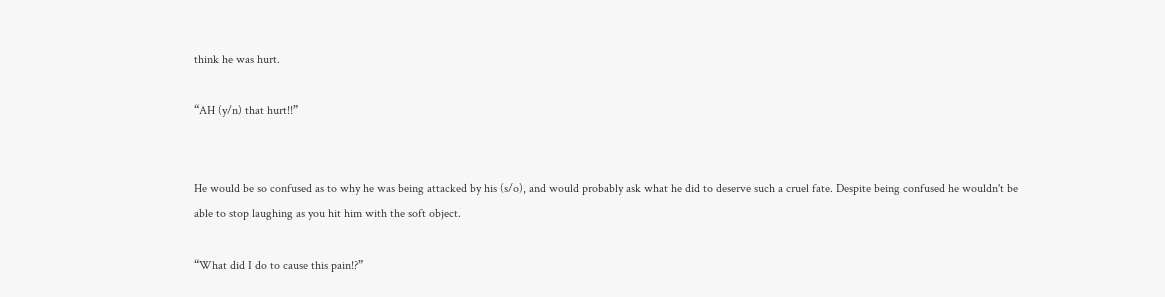think he was hurt.

“AH (y/n) that hurt!!”


He would be so confused as to why he was being attacked by his (s/o), and would probably ask what he did to deserve such a cruel fate. Despite being confused he wouldn't be able to stop laughing as you hit him with the soft object.

“What did I do to cause this pain!?”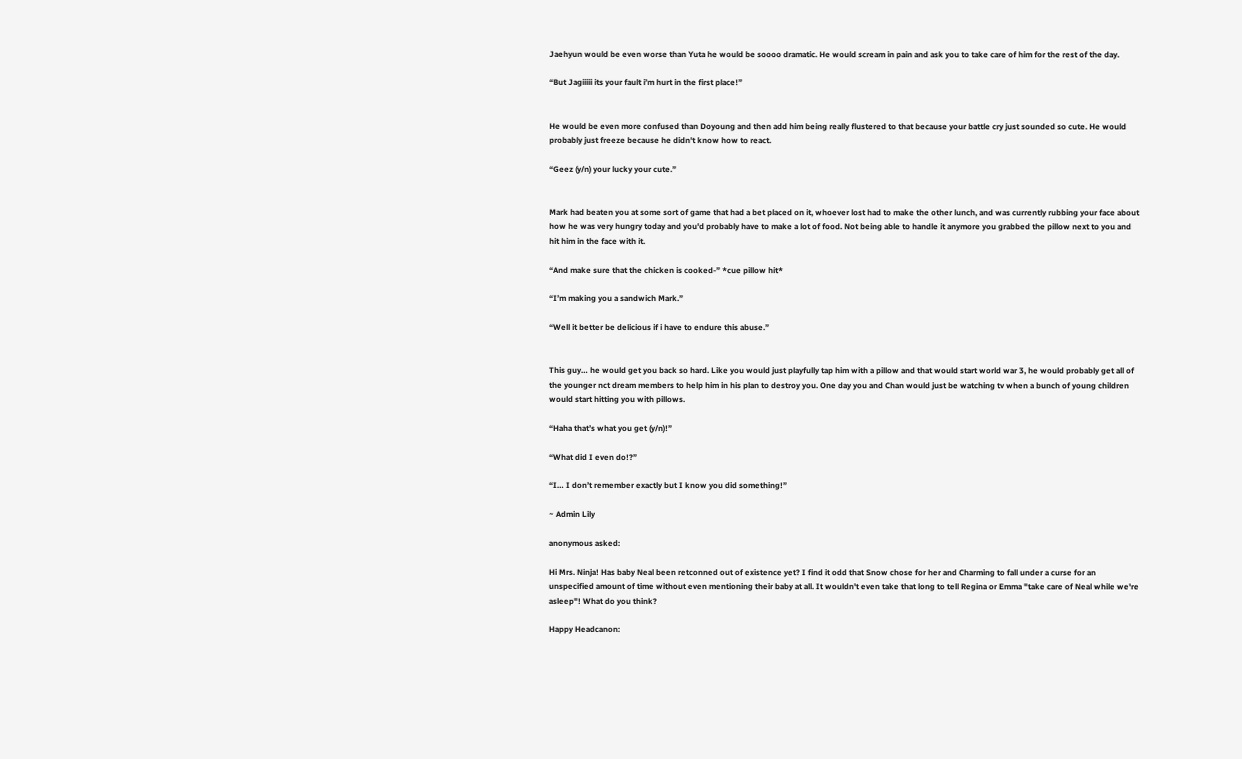Jaehyun would be even worse than Yuta he would be soooo dramatic. He would scream in pain and ask you to take care of him for the rest of the day.

“But Jagiiiii its your fault i’m hurt in the first place!”


He would be even more confused than Doyoung and then add him being really flustered to that because your battle cry just sounded so cute. He would probably just freeze because he didn't know how to react.

“Geez (y/n) your lucky your cute.”


Mark had beaten you at some sort of game that had a bet placed on it, whoever lost had to make the other lunch, and was currently rubbing your face about how he was very hungry today and you'd probably have to make a lot of food. Not being able to handle it anymore you grabbed the pillow next to you and hit him in the face with it.

“And make sure that the chicken is cooked-” *cue pillow hit*

“I’m making you a sandwich Mark.”

“Well it better be delicious if i have to endure this abuse.”


This guy… he would get you back so hard. Like you would just playfully tap him with a pillow and that would start world war 3, he would probably get all of the younger nct dream members to help him in his plan to destroy you. One day you and Chan would just be watching tv when a bunch of young children would start hitting you with pillows.

“Haha that’s what you get (y/n)!”

“What did I even do!?”

“I… I don’t remember exactly but I know you did something!”

~ Admin Lily

anonymous asked:

Hi Mrs. Ninja! Has baby Neal been retconned out of existence yet? I find it odd that Snow chose for her and Charming to fall under a curse for an unspecified amount of time without even mentioning their baby at all. It wouldn't even take that long to tell Regina or Emma "take care of Neal while we're asleep"! What do you think?

Happy Headcanon: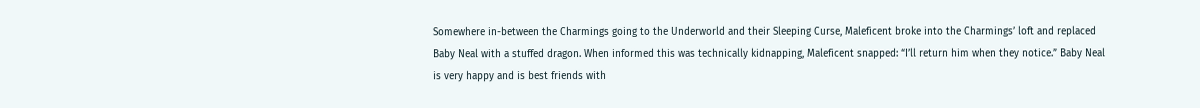Somewhere in-between the Charmings going to the Underworld and their Sleeping Curse, Maleficent broke into the Charmings’ loft and replaced Baby Neal with a stuffed dragon. When informed this was technically kidnapping, Maleficent snapped: “I’ll return him when they notice.” Baby Neal is very happy and is best friends with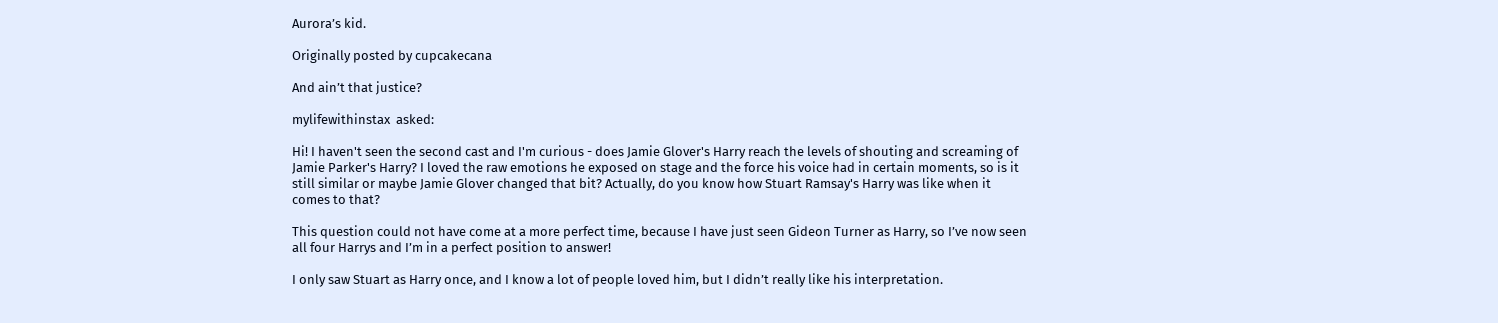Aurora’s kid.

Originally posted by cupcakecana

And ain’t that justice?

mylifewithinstax  asked:

Hi! I haven't seen the second cast and I'm curious - does Jamie Glover's Harry reach the levels of shouting and screaming of Jamie Parker's Harry? I loved the raw emotions he exposed on stage and the force his voice had in certain moments, so is it still similar or maybe Jamie Glover changed that bit? Actually, do you know how Stuart Ramsay's Harry was like when it comes to that?

This question could not have come at a more perfect time, because I have just seen Gideon Turner as Harry, so I’ve now seen all four Harrys and I’m in a perfect position to answer!

I only saw Stuart as Harry once, and I know a lot of people loved him, but I didn’t really like his interpretation.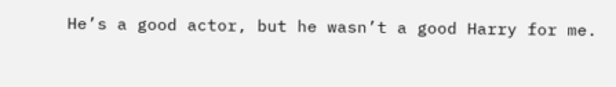He’s a good actor, but he wasn’t a good Harry for me.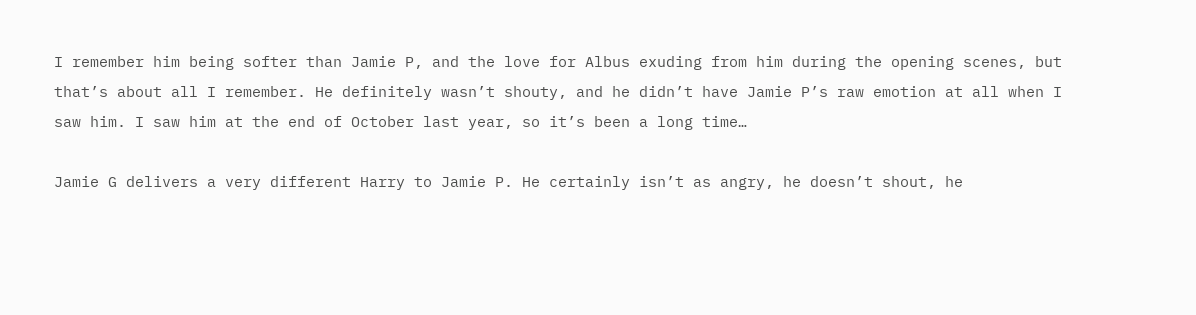I remember him being softer than Jamie P, and the love for Albus exuding from him during the opening scenes, but that’s about all I remember. He definitely wasn’t shouty, and he didn’t have Jamie P’s raw emotion at all when I saw him. I saw him at the end of October last year, so it’s been a long time…

Jamie G delivers a very different Harry to Jamie P. He certainly isn’t as angry, he doesn’t shout, he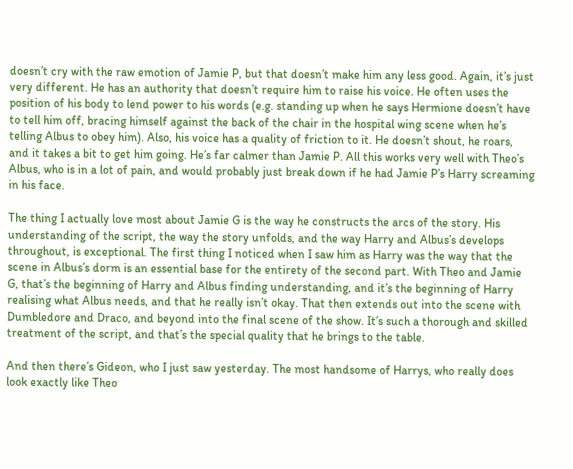doesn’t cry with the raw emotion of Jamie P, but that doesn’t make him any less good. Again, it’s just very different. He has an authority that doesn’t require him to raise his voice. He often uses the position of his body to lend power to his words (e.g. standing up when he says Hermione doesn’t have to tell him off, bracing himself against the back of the chair in the hospital wing scene when he’s telling Albus to obey him). Also, his voice has a quality of friction to it. He doesn’t shout, he roars, and it takes a bit to get him going. He’s far calmer than Jamie P. All this works very well with Theo’s Albus, who is in a lot of pain, and would probably just break down if he had Jamie P’s Harry screaming in his face.

The thing I actually love most about Jamie G is the way he constructs the arcs of the story. His understanding of the script, the way the story unfolds, and the way Harry and Albus’s develops throughout, is exceptional. The first thing I noticed when I saw him as Harry was the way that the scene in Albus’s dorm is an essential base for the entirety of the second part. With Theo and Jamie G, that’s the beginning of Harry and Albus finding understanding, and it’s the beginning of Harry realising what Albus needs, and that he really isn’t okay. That then extends out into the scene with Dumbledore and Draco, and beyond into the final scene of the show. It’s such a thorough and skilled treatment of the script, and that’s the special quality that he brings to the table.

And then there’s Gideon, who I just saw yesterday. The most handsome of Harrys, who really does look exactly like Theo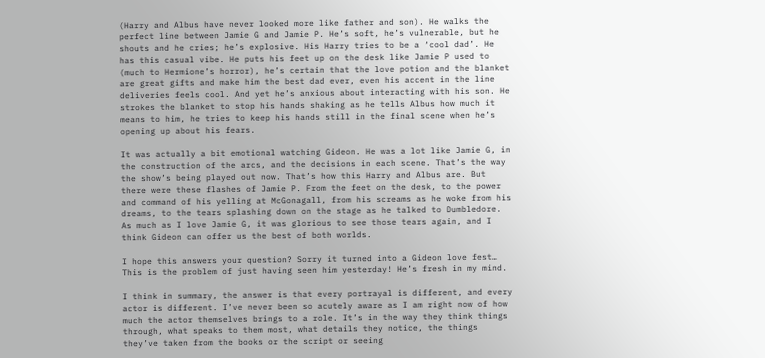(Harry and Albus have never looked more like father and son). He walks the perfect line between Jamie G and Jamie P. He’s soft, he’s vulnerable, but he shouts and he cries; he’s explosive. His Harry tries to be a ‘cool dad’. He has this casual vibe. He puts his feet up on the desk like Jamie P used to (much to Hermione’s horror), he’s certain that the love potion and the blanket are great gifts and make him the best dad ever, even his accent in the line deliveries feels cool. And yet he’s anxious about interacting with his son. He strokes the blanket to stop his hands shaking as he tells Albus how much it means to him, he tries to keep his hands still in the final scene when he’s opening up about his fears.

It was actually a bit emotional watching Gideon. He was a lot like Jamie G, in the construction of the arcs, and the decisions in each scene. That’s the way the show’s being played out now. That’s how this Harry and Albus are. But there were these flashes of Jamie P. From the feet on the desk, to the power and command of his yelling at McGonagall, from his screams as he woke from his dreams, to the tears splashing down on the stage as he talked to Dumbledore. As much as I love Jamie G, it was glorious to see those tears again, and I think Gideon can offer us the best of both worlds.

I hope this answers your question? Sorry it turned into a Gideon love fest… This is the problem of just having seen him yesterday! He’s fresh in my mind.

I think in summary, the answer is that every portrayal is different, and every actor is different. I’ve never been so acutely aware as I am right now of how much the actor themselves brings to a role. It’s in the way they think things through, what speaks to them most, what details they notice, the things they’ve taken from the books or the script or seeing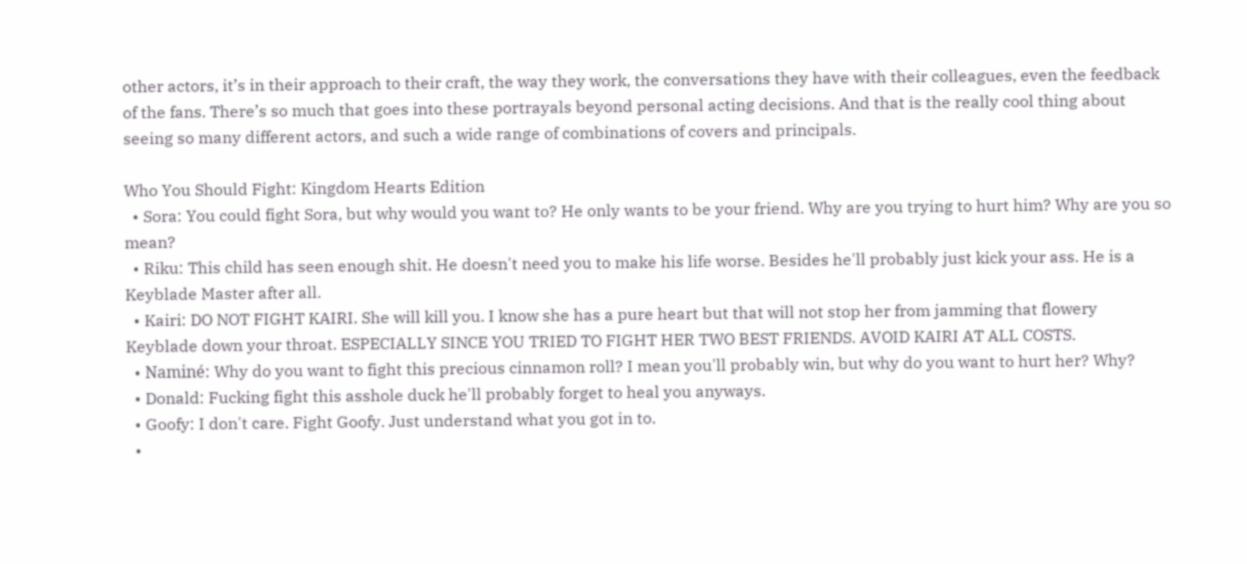other actors, it’s in their approach to their craft, the way they work, the conversations they have with their colleagues, even the feedback of the fans. There’s so much that goes into these portrayals beyond personal acting decisions. And that is the really cool thing about seeing so many different actors, and such a wide range of combinations of covers and principals.

Who You Should Fight: Kingdom Hearts Edition
  • Sora: You could fight Sora, but why would you want to? He only wants to be your friend. Why are you trying to hurt him? Why are you so mean?
  • Riku: This child has seen enough shit. He doesn't need you to make his life worse. Besides he'll probably just kick your ass. He is a Keyblade Master after all.
  • Kairi: DO NOT FIGHT KAIRI. She will kill you. I know she has a pure heart but that will not stop her from jamming that flowery Keyblade down your throat. ESPECIALLY SINCE YOU TRIED TO FIGHT HER TWO BEST FRIENDS. AVOID KAIRI AT ALL COSTS.
  • Naminé: Why do you want to fight this precious cinnamon roll? I mean you'll probably win, but why do you want to hurt her? Why?
  • Donald: Fucking fight this asshole duck he'll probably forget to heal you anyways.
  • Goofy: I don't care. Fight Goofy. Just understand what you got in to.
  •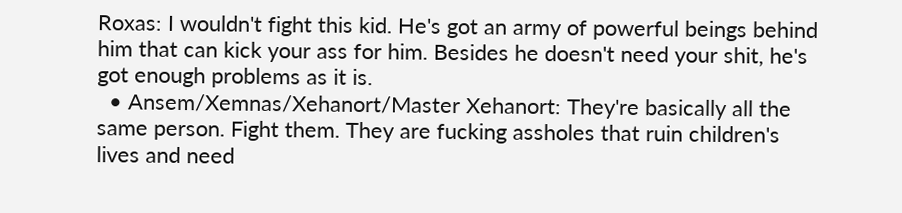Roxas: I wouldn't fight this kid. He's got an army of powerful beings behind him that can kick your ass for him. Besides he doesn't need your shit, he's got enough problems as it is.
  • Ansem/Xemnas/Xehanort/Master Xehanort: They're basically all the same person. Fight them. They are fucking assholes that ruin children's lives and need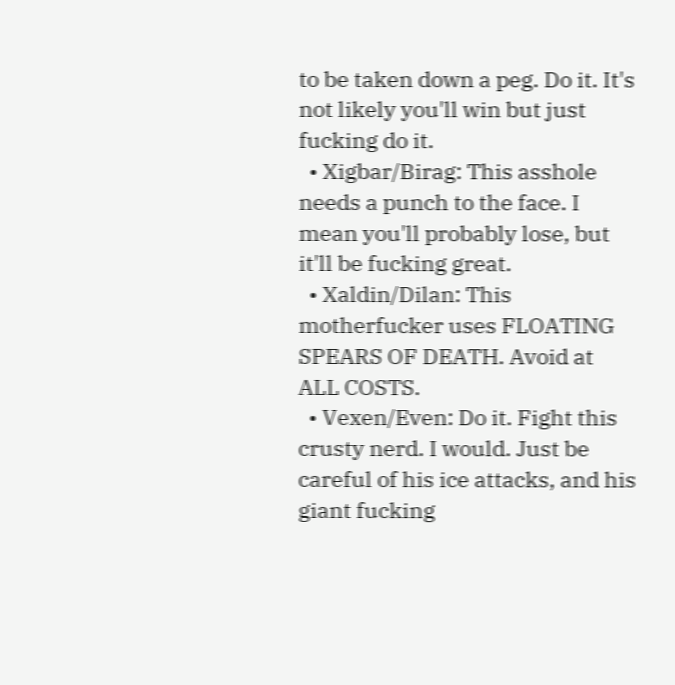to be taken down a peg. Do it. It's not likely you'll win but just fucking do it.
  • Xigbar/Birag: This asshole needs a punch to the face. I mean you'll probably lose, but it'll be fucking great.
  • Xaldin/Dilan: This motherfucker uses FLOATING SPEARS OF DEATH. Avoid at ALL COSTS.
  • Vexen/Even: Do it. Fight this crusty nerd. I would. Just be careful of his ice attacks, and his giant fucking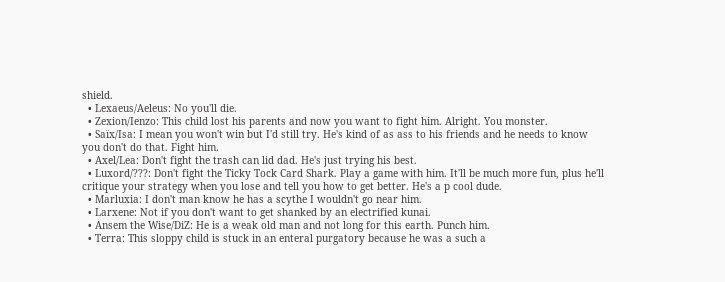shield.
  • Lexaeus/Aeleus: No you'll die.
  • Zexion/Ienzo: This child lost his parents and now you want to fight him. Alright. You monster.
  • Saïx/Isa: I mean you won't win but I'd still try. He's kind of as ass to his friends and he needs to know you don't do that. Fight him.
  • Axel/Lea: Don't fight the trash can lid dad. He's just trying his best.
  • Luxord/???: Don't fight the Ticky Tock Card Shark. Play a game with him. It'll be much more fun, plus he'll critique your strategy when you lose and tell you how to get better. He's a p cool dude.
  • Marluxia: I don't man know he has a scythe I wouldn't go near him.
  • Larxene: Not if you don't want to get shanked by an electrified kunai.
  • Ansem the Wise/DiZ: He is a weak old man and not long for this earth. Punch him.
  • Terra: This sloppy child is stuck in an enteral purgatory because he was a such a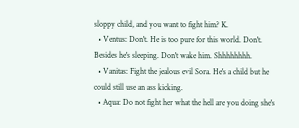sloppy child, and you want to fight him? K.
  • Ventus: Don't. He is too pure for this world. Don't. Besides he's sleeping. Don't wake him. Shhhhhhhh.
  • Vanitas: Fight the jealous evil Sora. He's a child but he could still use an ass kicking.
  • Aqua: Do not fight her what the hell are you doing she's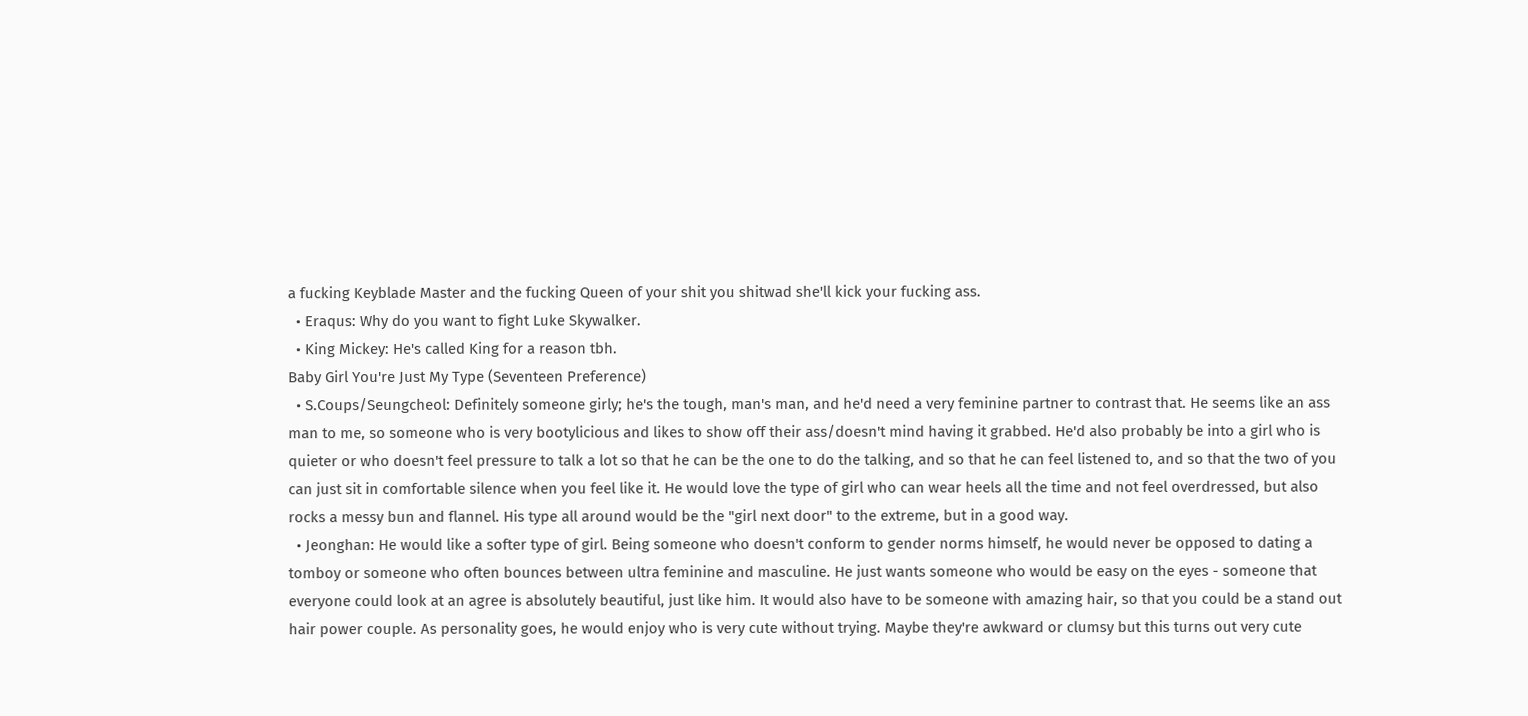a fucking Keyblade Master and the fucking Queen of your shit you shitwad she'll kick your fucking ass.
  • Eraqus: Why do you want to fight Luke Skywalker.
  • King Mickey: He's called King for a reason tbh.
Baby Girl You're Just My Type (Seventeen Preference)
  • S.Coups/Seungcheol: Definitely someone girly; he's the tough, man's man, and he'd need a very feminine partner to contrast that. He seems like an ass man to me, so someone who is very bootylicious and likes to show off their ass/doesn't mind having it grabbed. He'd also probably be into a girl who is quieter or who doesn't feel pressure to talk a lot so that he can be the one to do the talking, and so that he can feel listened to, and so that the two of you can just sit in comfortable silence when you feel like it. He would love the type of girl who can wear heels all the time and not feel overdressed, but also rocks a messy bun and flannel. His type all around would be the "girl next door" to the extreme, but in a good way.
  • Jeonghan: He would like a softer type of girl. Being someone who doesn't conform to gender norms himself, he would never be opposed to dating a tomboy or someone who often bounces between ultra feminine and masculine. He just wants someone who would be easy on the eyes - someone that everyone could look at an agree is absolutely beautiful, just like him. It would also have to be someone with amazing hair, so that you could be a stand out hair power couple. As personality goes, he would enjoy who is very cute without trying. Maybe they're awkward or clumsy but this turns out very cute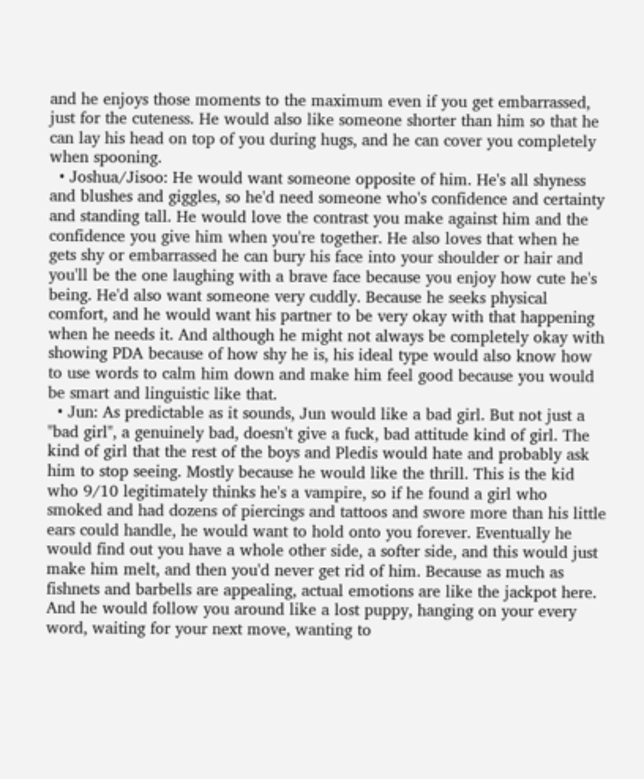and he enjoys those moments to the maximum even if you get embarrassed, just for the cuteness. He would also like someone shorter than him so that he can lay his head on top of you during hugs, and he can cover you completely when spooning.
  • Joshua/Jisoo: He would want someone opposite of him. He's all shyness and blushes and giggles, so he'd need someone who's confidence and certainty and standing tall. He would love the contrast you make against him and the confidence you give him when you're together. He also loves that when he gets shy or embarrassed he can bury his face into your shoulder or hair and you'll be the one laughing with a brave face because you enjoy how cute he's being. He'd also want someone very cuddly. Because he seeks physical comfort, and he would want his partner to be very okay with that happening when he needs it. And although he might not always be completely okay with showing PDA because of how shy he is, his ideal type would also know how to use words to calm him down and make him feel good because you would be smart and linguistic like that.
  • Jun: As predictable as it sounds, Jun would like a bad girl. But not just a "bad girl", a genuinely bad, doesn't give a fuck, bad attitude kind of girl. The kind of girl that the rest of the boys and Pledis would hate and probably ask him to stop seeing. Mostly because he would like the thrill. This is the kid who 9/10 legitimately thinks he's a vampire, so if he found a girl who smoked and had dozens of piercings and tattoos and swore more than his little ears could handle, he would want to hold onto you forever. Eventually he would find out you have a whole other side, a softer side, and this would just make him melt, and then you'd never get rid of him. Because as much as fishnets and barbells are appealing, actual emotions are like the jackpot here. And he would follow you around like a lost puppy, hanging on your every word, waiting for your next move, wanting to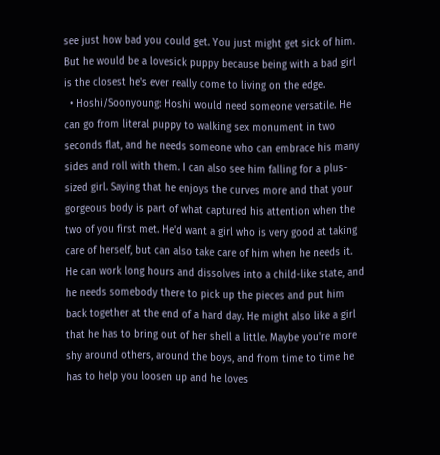see just how bad you could get. You just might get sick of him. But he would be a lovesick puppy because being with a bad girl is the closest he's ever really come to living on the edge.
  • Hoshi/Soonyoung: Hoshi would need someone versatile. He can go from literal puppy to walking sex monument in two seconds flat, and he needs someone who can embrace his many sides and roll with them. I can also see him falling for a plus-sized girl. Saying that he enjoys the curves more and that your gorgeous body is part of what captured his attention when the two of you first met. He'd want a girl who is very good at taking care of herself, but can also take care of him when he needs it. He can work long hours and dissolves into a child-like state, and he needs somebody there to pick up the pieces and put him back together at the end of a hard day. He might also like a girl that he has to bring out of her shell a little. Maybe you're more shy around others, around the boys, and from time to time he has to help you loosen up and he loves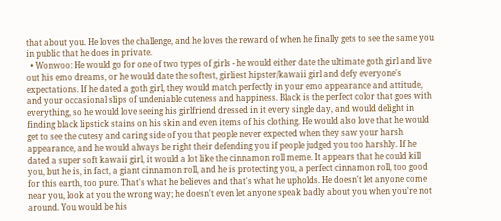that about you. He loves the challenge, and he loves the reward of when he finally gets to see the same you in public that he does in private.
  • Wonwoo: He would go for one of two types of girls - he would either date the ultimate goth girl and live out his emo dreams, or he would date the softest, girliest hipster/kawaii girl and defy everyone's expectations. If he dated a goth girl, they would match perfectly in your emo appearance and attitude, and your occasional slips of undeniable cuteness and happiness. Black is the perfect color that goes with everything, so he would love seeing his girlfriend dressed in it every single day, and would delight in finding black lipstick stains on his skin and even items of his clothing. He would also love that he would get to see the cutesy and caring side of you that people never expected when they saw your harsh appearance, and he would always be right their defending you if people judged you too harshly. If he dated a super soft kawaii girl, it would a lot like the cinnamon roll meme. It appears that he could kill you, but he is, in fact, a giant cinnamon roll, and he is protecting you, a perfect cinnamon roll, too good for this earth, too pure. That's what he believes and that's what he upholds. He doesn't let anyone come near you, look at you the wrong way; he doesn't even let anyone speak badly about you when you're not around. You would be his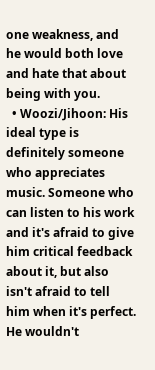one weakness, and he would both love and hate that about being with you.
  • Woozi/Jihoon: His ideal type is definitely someone who appreciates music. Someone who can listen to his work and it's afraid to give him critical feedback about it, but also isn't afraid to tell him when it's perfect. He wouldn't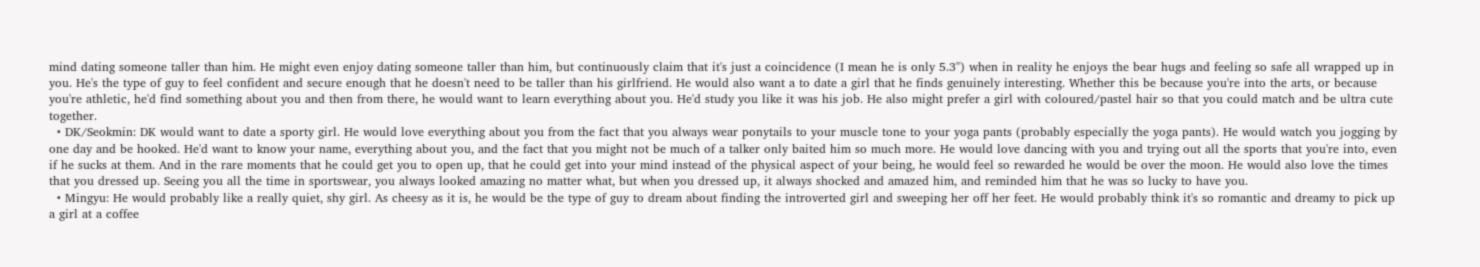mind dating someone taller than him. He might even enjoy dating someone taller than him, but continuously claim that it's just a coincidence (I mean he is only 5.3") when in reality he enjoys the bear hugs and feeling so safe all wrapped up in you. He's the type of guy to feel confident and secure enough that he doesn't need to be taller than his girlfriend. He would also want a to date a girl that he finds genuinely interesting. Whether this be because you're into the arts, or because you're athletic, he'd find something about you and then from there, he would want to learn everything about you. He'd study you like it was his job. He also might prefer a girl with coloured/pastel hair so that you could match and be ultra cute together.
  • DK/Seokmin: DK would want to date a sporty girl. He would love everything about you from the fact that you always wear ponytails to your muscle tone to your yoga pants (probably especially the yoga pants). He would watch you jogging by one day and be hooked. He'd want to know your name, everything about you, and the fact that you might not be much of a talker only baited him so much more. He would love dancing with you and trying out all the sports that you're into, even if he sucks at them. And in the rare moments that he could get you to open up, that he could get into your mind instead of the physical aspect of your being, he would feel so rewarded he would be over the moon. He would also love the times that you dressed up. Seeing you all the time in sportswear, you always looked amazing no matter what, but when you dressed up, it always shocked and amazed him, and reminded him that he was so lucky to have you.
  • Mingyu: He would probably like a really quiet, shy girl. As cheesy as it is, he would be the type of guy to dream about finding the introverted girl and sweeping her off her feet. He would probably think it's so romantic and dreamy to pick up a girl at a coffee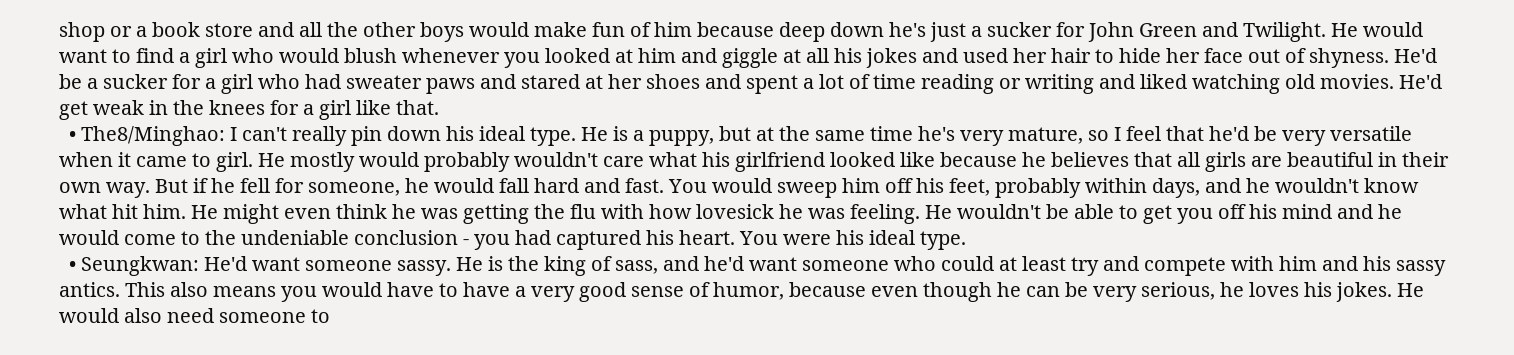shop or a book store and all the other boys would make fun of him because deep down he's just a sucker for John Green and Twilight. He would want to find a girl who would blush whenever you looked at him and giggle at all his jokes and used her hair to hide her face out of shyness. He'd be a sucker for a girl who had sweater paws and stared at her shoes and spent a lot of time reading or writing and liked watching old movies. He'd get weak in the knees for a girl like that.
  • The8/Minghao: I can't really pin down his ideal type. He is a puppy, but at the same time he's very mature, so I feel that he'd be very versatile when it came to girl. He mostly would probably wouldn't care what his girlfriend looked like because he believes that all girls are beautiful in their own way. But if he fell for someone, he would fall hard and fast. You would sweep him off his feet, probably within days, and he wouldn't know what hit him. He might even think he was getting the flu with how lovesick he was feeling. He wouldn't be able to get you off his mind and he would come to the undeniable conclusion - you had captured his heart. You were his ideal type.
  • Seungkwan: He'd want someone sassy. He is the king of sass, and he'd want someone who could at least try and compete with him and his sassy antics. This also means you would have to have a very good sense of humor, because even though he can be very serious, he loves his jokes. He would also need someone to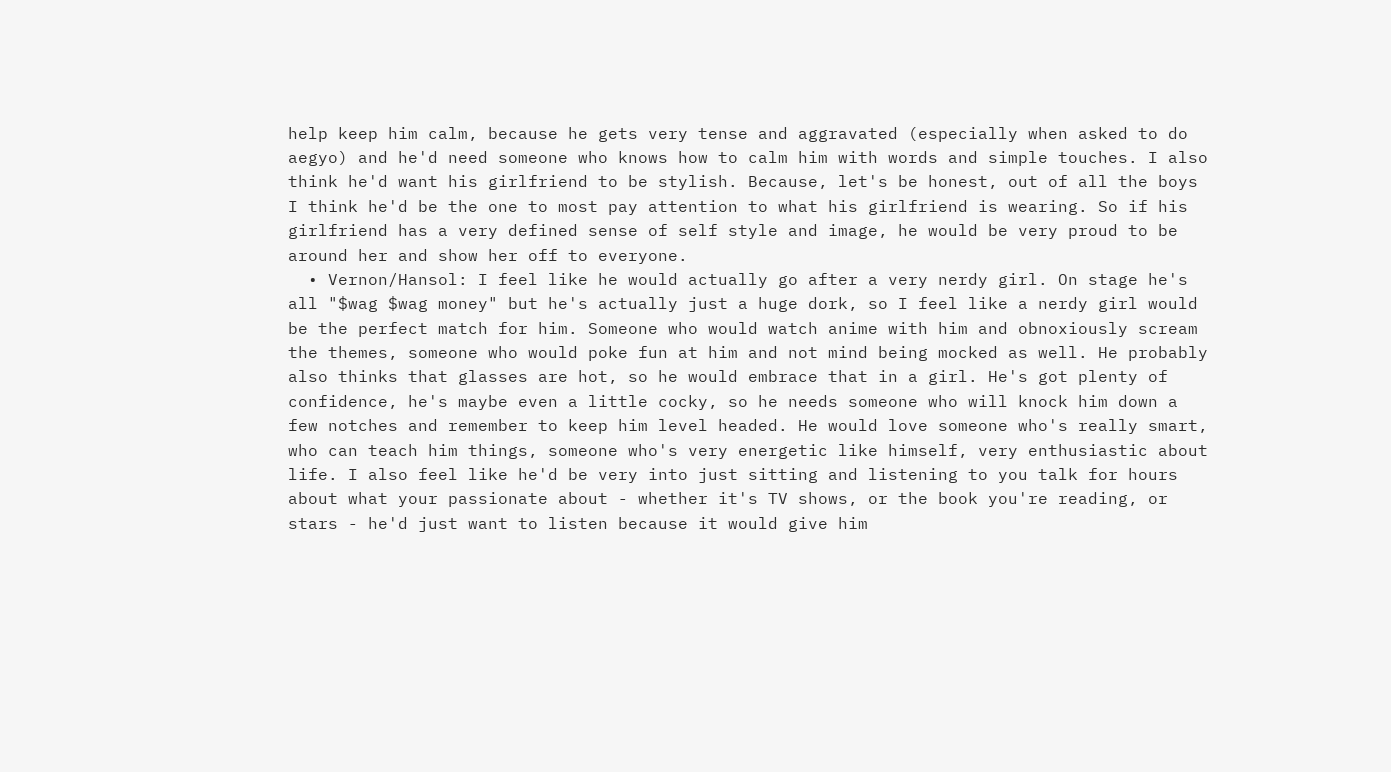help keep him calm, because he gets very tense and aggravated (especially when asked to do aegyo) and he'd need someone who knows how to calm him with words and simple touches. I also think he'd want his girlfriend to be stylish. Because, let's be honest, out of all the boys I think he'd be the one to most pay attention to what his girlfriend is wearing. So if his girlfriend has a very defined sense of self style and image, he would be very proud to be around her and show her off to everyone.
  • Vernon/Hansol: I feel like he would actually go after a very nerdy girl. On stage he's all "$wag $wag money" but he's actually just a huge dork, so I feel like a nerdy girl would be the perfect match for him. Someone who would watch anime with him and obnoxiously scream the themes, someone who would poke fun at him and not mind being mocked as well. He probably also thinks that glasses are hot, so he would embrace that in a girl. He's got plenty of confidence, he's maybe even a little cocky, so he needs someone who will knock him down a few notches and remember to keep him level headed. He would love someone who's really smart, who can teach him things, someone who's very energetic like himself, very enthusiastic about life. I also feel like he'd be very into just sitting and listening to you talk for hours about what your passionate about - whether it's TV shows, or the book you're reading, or stars - he'd just want to listen because it would give him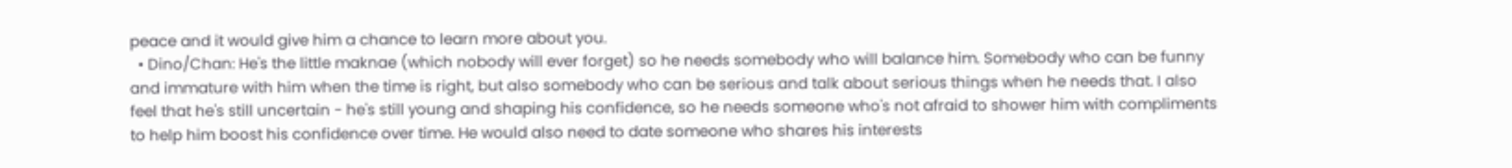peace and it would give him a chance to learn more about you.
  • Dino/Chan: He's the little maknae (which nobody will ever forget) so he needs somebody who will balance him. Somebody who can be funny and immature with him when the time is right, but also somebody who can be serious and talk about serious things when he needs that. I also feel that he's still uncertain - he's still young and shaping his confidence, so he needs someone who's not afraid to shower him with compliments to help him boost his confidence over time. He would also need to date someone who shares his interests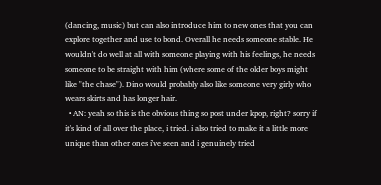(dancing, music) but can also introduce him to new ones that you can explore together and use to bond. Overall he needs someone stable. He wouldn't do well at all with someone playing with his feelings, he needs someone to be straight with him (where some of the older boys might like "the chase"). Dino would probably also like someone very girly who wears skirts and has longer hair.
  • AN: yeah so this is the obvious thing so post under kpop, right? sorry if it's kind of all over the place, i tried. i also tried to make it a little more unique than other ones i've seen and i genuinely tried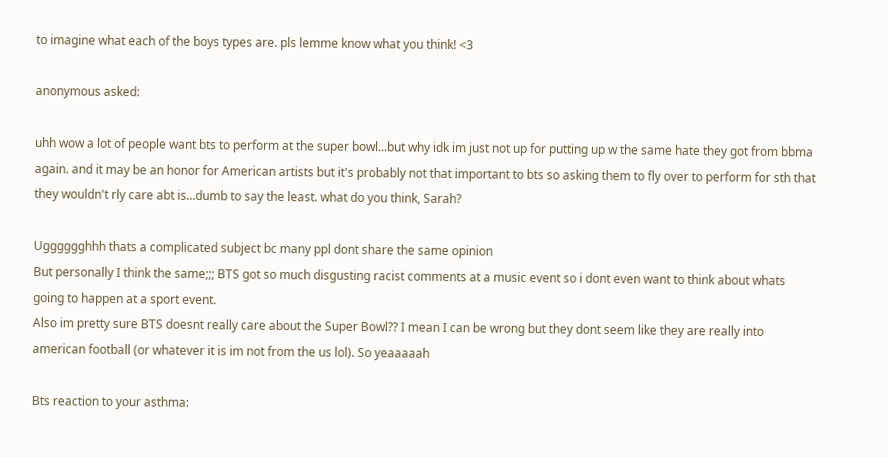to imagine what each of the boys types are. pls lemme know what you think! <3

anonymous asked:

uhh wow a lot of people want bts to perform at the super bowl...but why idk im just not up for putting up w the same hate they got from bbma again. and it may be an honor for American artists but it's probably not that important to bts so asking them to fly over to perform for sth that they wouldn't rly care abt is...dumb to say the least. what do you think, Sarah?

Ugggggghhh thats a complicated subject bc many ppl dont share the same opinion
But personally I think the same;;; BTS got so much disgusting racist comments at a music event so i dont even want to think about whats going to happen at a sport event.
Also im pretty sure BTS doesnt really care about the Super Bowl?? I mean I can be wrong but they dont seem like they are really into american football (or whatever it is im not from the us lol). So yeaaaaah

Bts reaction to your asthma: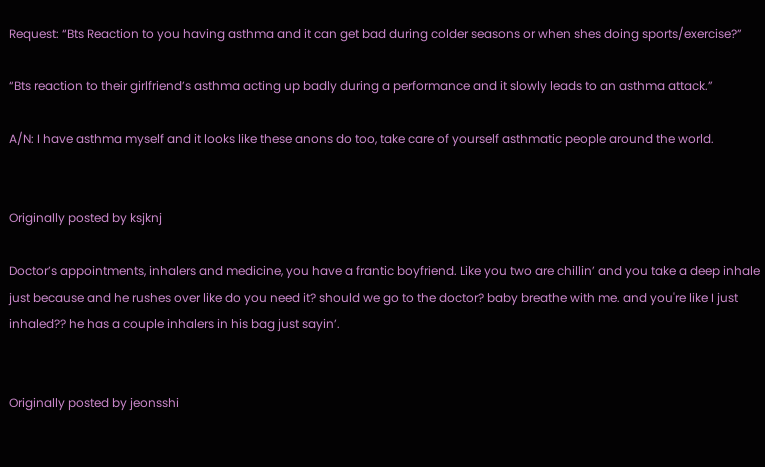Request: “Bts Reaction to you having asthma and it can get bad during colder seasons or when shes doing sports/exercise?”

“Bts reaction to their girlfriend’s asthma acting up badly during a performance and it slowly leads to an asthma attack.”

A/N: I have asthma myself and it looks like these anons do too, take care of yourself asthmatic people around the world.


Originally posted by ksjknj

Doctor’s appointments, inhalers and medicine, you have a frantic boyfriend. Like you two are chillin’ and you take a deep inhale just because and he rushes over like do you need it? should we go to the doctor? baby breathe with me. and you're like I just inhaled?? he has a couple inhalers in his bag just sayin’.


Originally posted by jeonsshi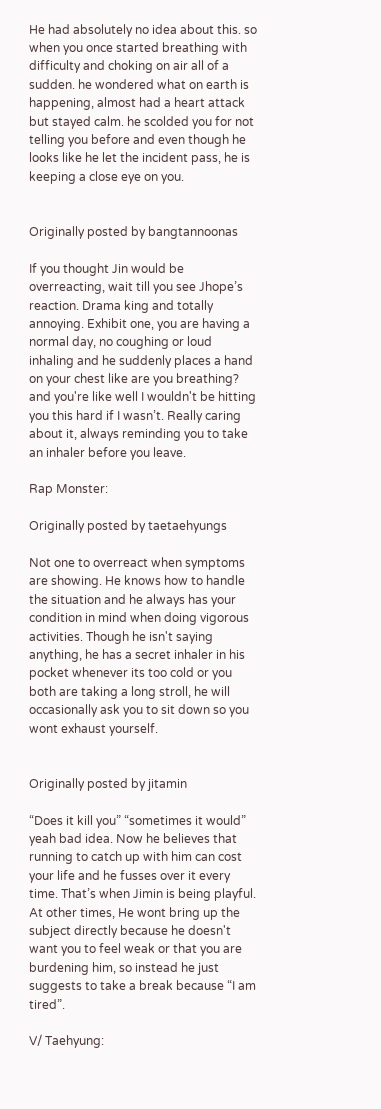He had absolutely no idea about this. so when you once started breathing with difficulty and choking on air all of a sudden. he wondered what on earth is happening, almost had a heart attack but stayed calm. he scolded you for not telling you before and even though he looks like he let the incident pass, he is keeping a close eye on you.


Originally posted by bangtannoonas

If you thought Jin would be overreacting, wait till you see Jhope’s reaction. Drama king and totally annoying. Exhibit one, you are having a normal day, no coughing or loud inhaling and he suddenly places a hand on your chest like are you breathing? and you're like well I wouldn't be hitting you this hard if I wasn’t. Really caring about it, always reminding you to take an inhaler before you leave.

Rap Monster:

Originally posted by taetaehyungs

Not one to overreact when symptoms are showing. He knows how to handle the situation and he always has your condition in mind when doing vigorous activities. Though he isn't saying anything, he has a secret inhaler in his pocket whenever its too cold or you both are taking a long stroll, he will occasionally ask you to sit down so you wont exhaust yourself.


Originally posted by jitamin

“Does it kill you” “sometimes it would” yeah bad idea. Now he believes that running to catch up with him can cost your life and he fusses over it every time. That’s when Jimin is being playful. At other times, He wont bring up the subject directly because he doesn't want you to feel weak or that you are burdening him, so instead he just suggests to take a break because “I am tired”.

V/ Taehyung: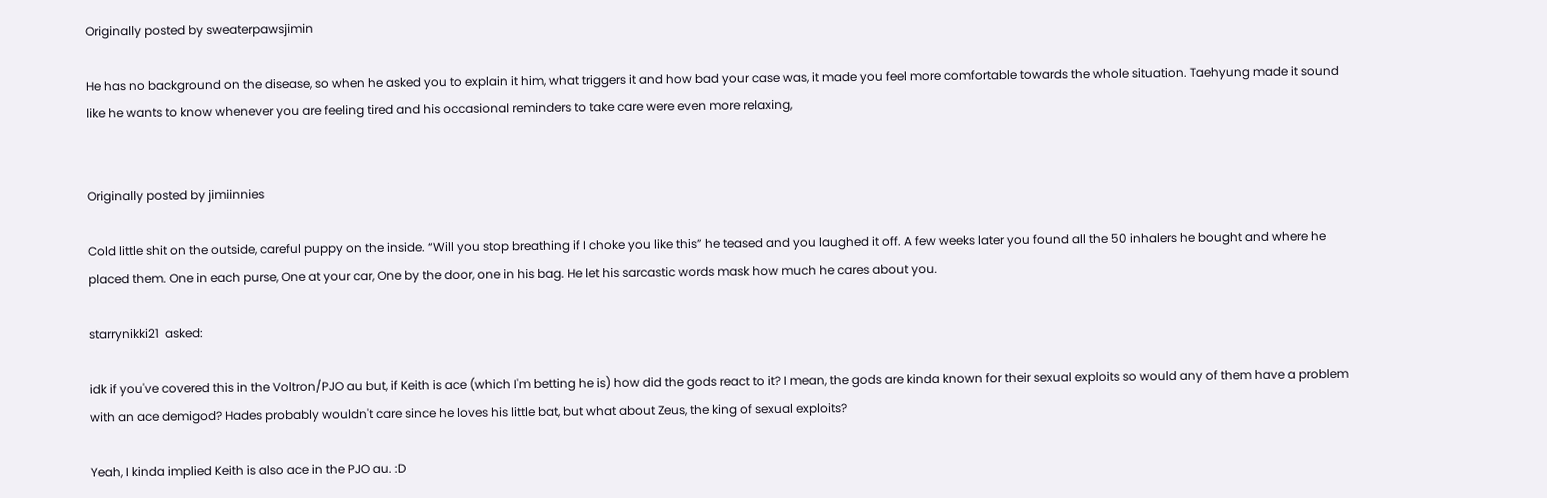Originally posted by sweaterpawsjimin

He has no background on the disease, so when he asked you to explain it him, what triggers it and how bad your case was, it made you feel more comfortable towards the whole situation. Taehyung made it sound like he wants to know whenever you are feeling tired and his occasional reminders to take care were even more relaxing,


Originally posted by jimiinnies

Cold little shit on the outside, careful puppy on the inside. “Will you stop breathing if I choke you like this” he teased and you laughed it off. A few weeks later you found all the 50 inhalers he bought and where he placed them. One in each purse, One at your car, One by the door, one in his bag. He let his sarcastic words mask how much he cares about you.

starrynikki21  asked:

idk if you've covered this in the Voltron/PJO au but, if Keith is ace (which I'm betting he is) how did the gods react to it? I mean, the gods are kinda known for their sexual exploits so would any of them have a problem with an ace demigod? Hades probably wouldn't care since he loves his little bat, but what about Zeus, the king of sexual exploits?

Yeah, I kinda implied Keith is also ace in the PJO au. :D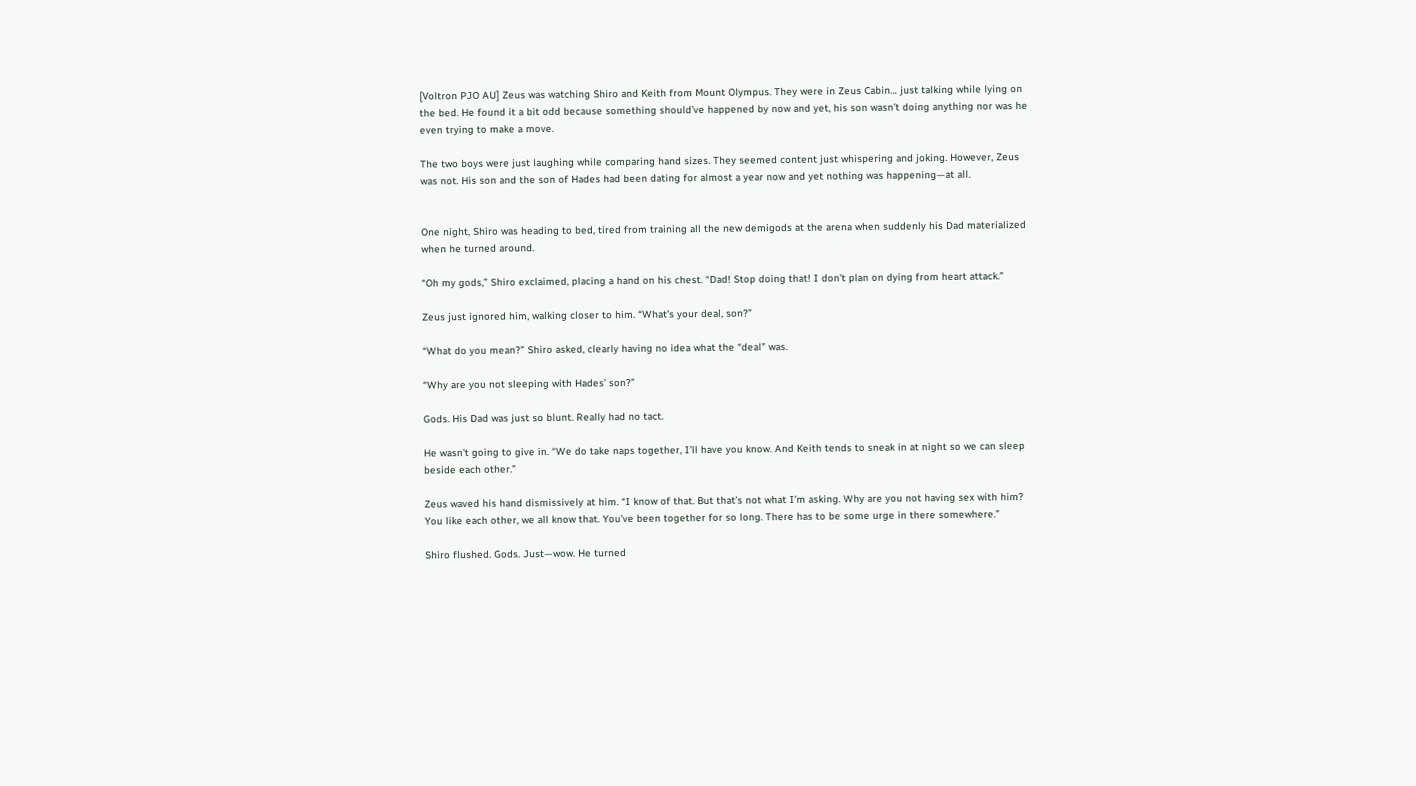[Voltron PJO AU] Zeus was watching Shiro and Keith from Mount Olympus. They were in Zeus Cabin… just talking while lying on the bed. He found it a bit odd because something should’ve happened by now and yet, his son wasn’t doing anything nor was he even trying to make a move.

The two boys were just laughing while comparing hand sizes. They seemed content just whispering and joking. However, Zeus was not. His son and the son of Hades had been dating for almost a year now and yet nothing was happening—at all.


One night, Shiro was heading to bed, tired from training all the new demigods at the arena when suddenly his Dad materialized when he turned around.

“Oh my gods,” Shiro exclaimed, placing a hand on his chest. “Dad! Stop doing that! I don’t plan on dying from heart attack.”

Zeus just ignored him, walking closer to him. “What’s your deal, son?”

“What do you mean?” Shiro asked, clearly having no idea what the “deal” was.

“Why are you not sleeping with Hades’ son?”

Gods. His Dad was just so blunt. Really had no tact.

He wasn’t going to give in. “We do take naps together, I’ll have you know. And Keith tends to sneak in at night so we can sleep beside each other.”

Zeus waved his hand dismissively at him. “I know of that. But that’s not what I’m asking. Why are you not having sex with him? You like each other, we all know that. You’ve been together for so long. There has to be some urge in there somewhere.”

Shiro flushed. Gods. Just—wow. He turned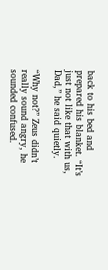back to his bed and prepared his blanket. “It’s just not like that with us, Dad,” he said quietly.

“Why not?” Zeus didn’t really sound angry, he sounded confused.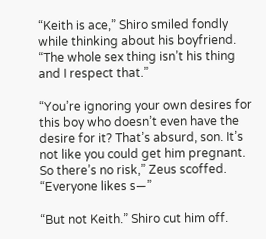“Keith is ace,” Shiro smiled fondly while thinking about his boyfriend. “The whole sex thing isn’t his thing and I respect that.”

“You’re ignoring your own desires for this boy who doesn’t even have the desire for it? That’s absurd, son. It’s not like you could get him pregnant. So there’s no risk,” Zeus scoffed. “Everyone likes s—”

“But not Keith.” Shiro cut him off.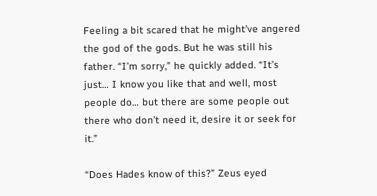Feeling a bit scared that he might’ve angered the god of the gods. But he was still his father. “I’m sorry,” he quickly added. “It’s just… I know you like that and well, most people do… but there are some people out there who don’t need it, desire it or seek for it.”

“Does Hades know of this?” Zeus eyed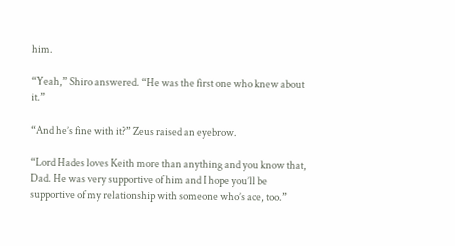him.

“Yeah,” Shiro answered. “He was the first one who knew about it.”

“And he’s fine with it?” Zeus raised an eyebrow.

“Lord Hades loves Keith more than anything and you know that, Dad. He was very supportive of him and I hope you’ll be supportive of my relationship with someone who’s ace, too.”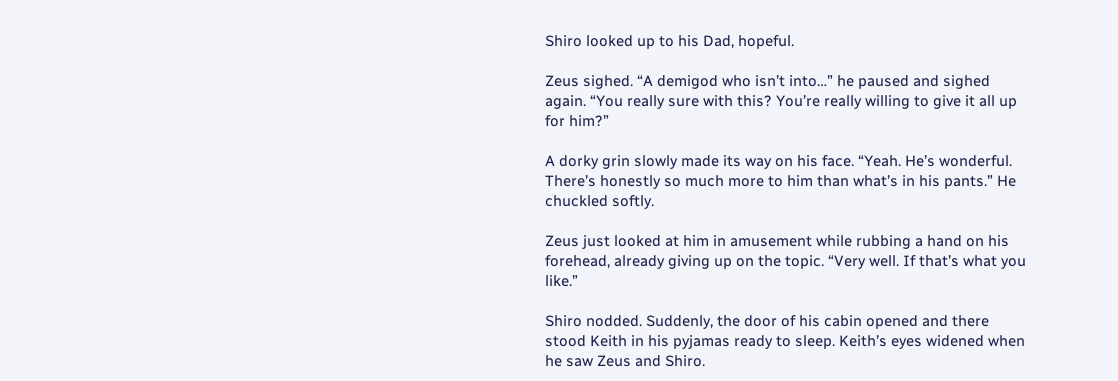Shiro looked up to his Dad, hopeful.

Zeus sighed. “A demigod who isn’t into…” he paused and sighed again. “You really sure with this? You’re really willing to give it all up for him?”

A dorky grin slowly made its way on his face. “Yeah. He’s wonderful. There’s honestly so much more to him than what’s in his pants.” He chuckled softly.

Zeus just looked at him in amusement while rubbing a hand on his forehead, already giving up on the topic. “Very well. If that’s what you like.”

Shiro nodded. Suddenly, the door of his cabin opened and there stood Keith in his pyjamas ready to sleep. Keith’s eyes widened when he saw Zeus and Shiro.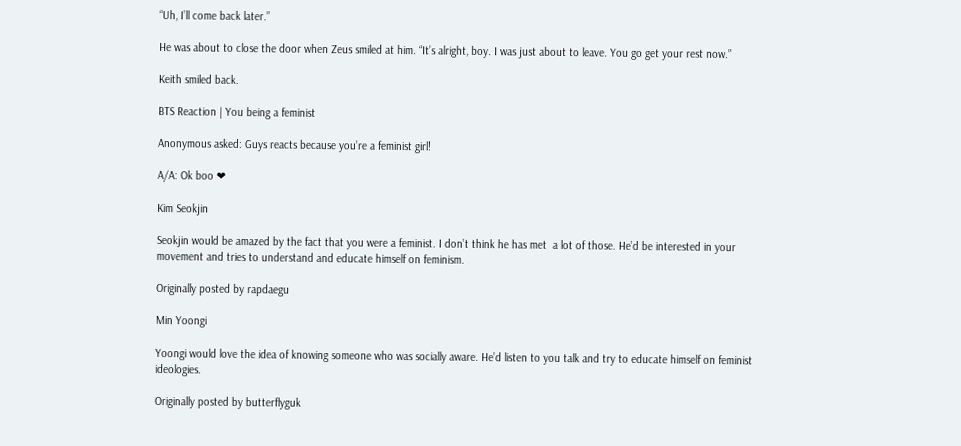“Uh, I’ll come back later.”

He was about to close the door when Zeus smiled at him. “It’s alright, boy. I was just about to leave. You go get your rest now.”

Keith smiled back.

BTS Reaction | You being a feminist

Anonymous asked: Guys reacts because you’re a feminist girl!

A/A: Ok boo ❤

Kim Seokjin

Seokjin would be amazed by the fact that you were a feminist. I don’t think he has met  a lot of those. He’d be interested in your movement and tries to understand and educate himself on feminism.

Originally posted by rapdaegu

Min Yoongi

Yoongi would love the idea of knowing someone who was socially aware. He’d listen to you talk and try to educate himself on feminist ideologies.

Originally posted by butterflyguk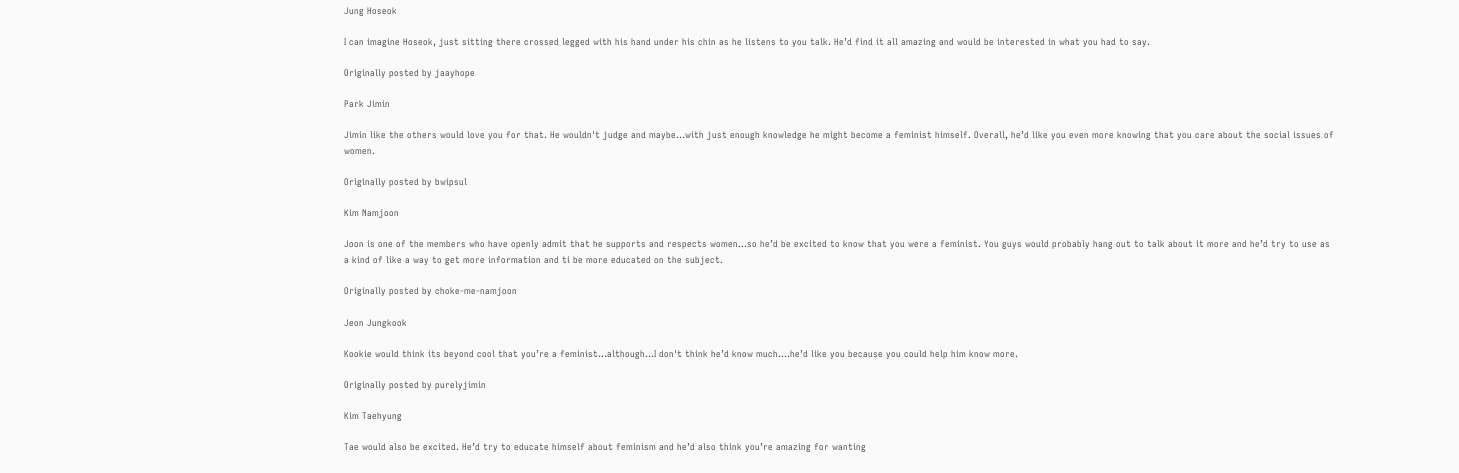Jung Hoseok

I can imagine Hoseok, just sitting there crossed legged with his hand under his chin as he listens to you talk. He’d find it all amazing and would be interested in what you had to say.

Originally posted by jaayhope

Park Jimin

Jimin like the others would love you for that. He wouldn't judge and maybe…with just enough knowledge he might become a feminist himself. Overall, he’d like you even more knowing that you care about the social issues of women.

Originally posted by bwipsul

Kim Namjoon

Joon is one of the members who have openly admit that he supports and respects women…so he’d be excited to know that you were a feminist. You guys would probably hang out to talk about it more and he’d try to use as a kind of like a way to get more information and ti be more educated on the subject.

Originally posted by choke-me-namjoon

Jeon Jungkook

Kookie would think its beyond cool that you’re a feminist…although…I don't think he’d know much….he’d like you because you could help him know more.

Originally posted by purelyjimin

Kim Taehyung

Tae would also be excited. He’d try to educate himself about feminism and he’d also think you’re amazing for wanting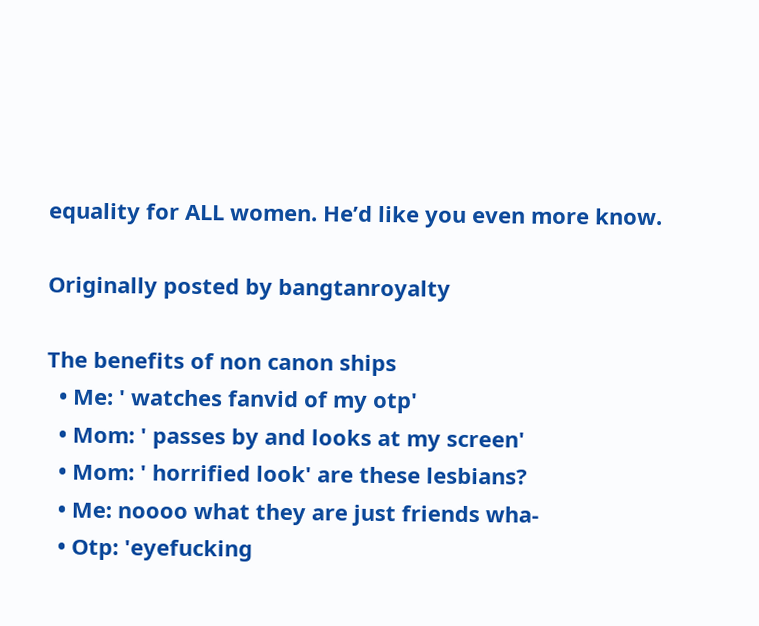equality for ALL women. He’d like you even more know.

Originally posted by bangtanroyalty

The benefits of non canon ships
  • Me: ' watches fanvid of my otp'
  • Mom: ' passes by and looks at my screen'
  • Mom: ' horrified look' are these lesbians?
  • Me: noooo what they are just friends wha-
  • Otp: 'eyefucking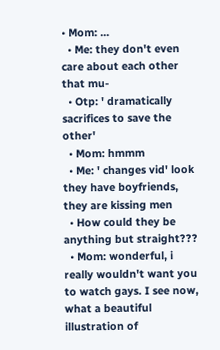• Mom: ...
  • Me: they don't even care about each other that mu-
  • Otp: ' dramatically sacrifices to save the other'
  • Mom: hmmm
  • Me: ' changes vid' look they have boyfriends, they are kissing men
  • How could they be anything but straight???
  • Mom: wonderful, i really wouldn't want you to watch gays. I see now, what a beautiful illustration of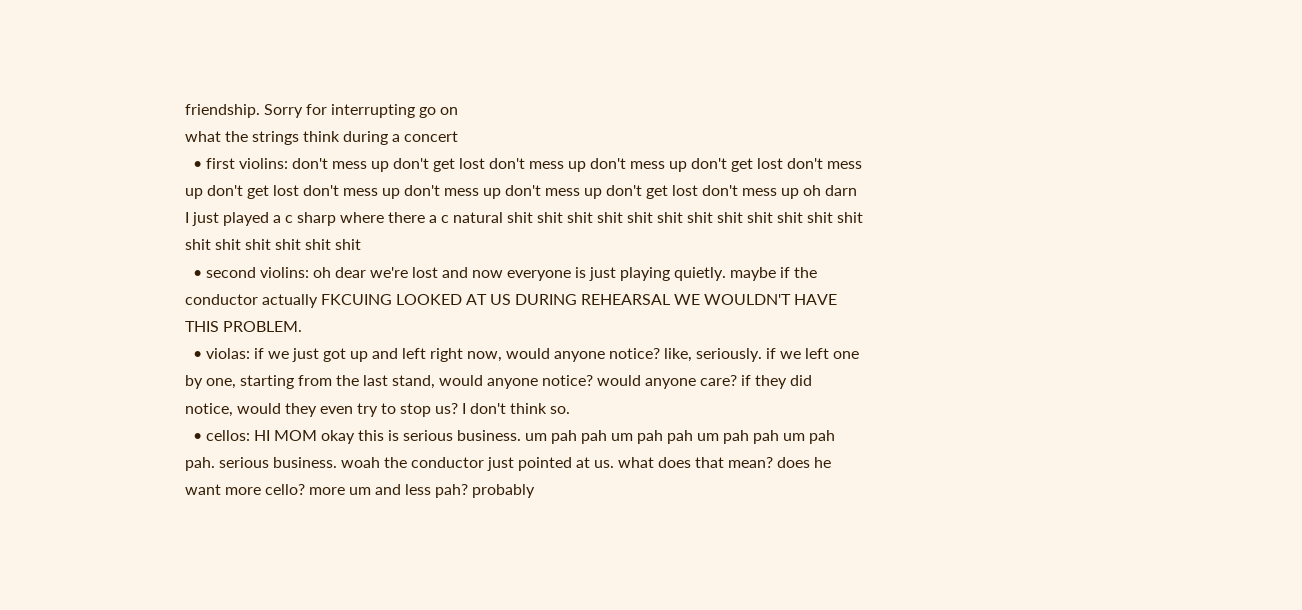friendship. Sorry for interrupting go on
what the strings think during a concert
  • first violins: don't mess up don't get lost don't mess up don't mess up don't get lost don't mess up don't get lost don't mess up don't mess up don't mess up don't get lost don't mess up oh darn I just played a c sharp where there a c natural shit shit shit shit shit shit shit shit shit shit shit shit shit shit shit shit shit shit
  • second violins: oh dear we're lost and now everyone is just playing quietly. maybe if the conductor actually FKCUING LOOKED AT US DURING REHEARSAL WE WOULDN'T HAVE THIS PROBLEM.
  • violas: if we just got up and left right now, would anyone notice? like, seriously. if we left one by one, starting from the last stand, would anyone notice? would anyone care? if they did notice, would they even try to stop us? I don't think so.
  • cellos: HI MOM okay this is serious business. um pah pah um pah pah um pah pah um pah pah. serious business. woah the conductor just pointed at us. what does that mean? does he want more cello? more um and less pah? probably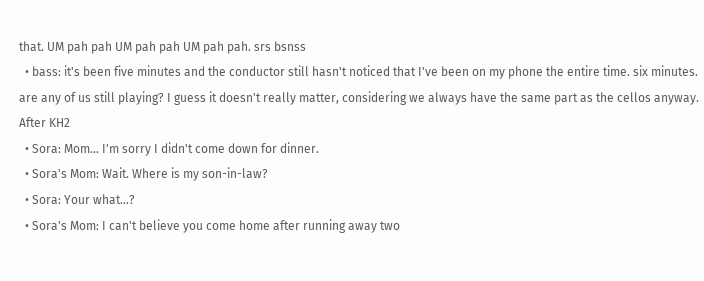that. UM pah pah UM pah pah UM pah pah. srs bsnss
  • bass: it's been five minutes and the conductor still hasn't noticed that I've been on my phone the entire time. six minutes. are any of us still playing? I guess it doesn't really matter, considering we always have the same part as the cellos anyway.
After KH2
  • Sora: Mom... I'm sorry I didn't come down for dinner.
  • Sora's Mom: Wait. Where is my son-in-law?
  • Sora: Your what...?
  • Sora's Mom: I can't believe you come home after running away two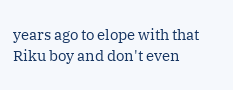years ago to elope with that Riku boy and don't even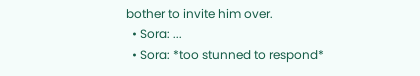bother to invite him over.
  • Sora: ...
  • Sora: *too stunned to respond*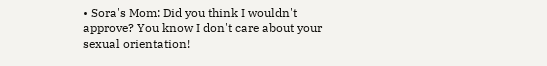• Sora's Mom: Did you think I wouldn't approve? You know I don't care about your sexual orientation!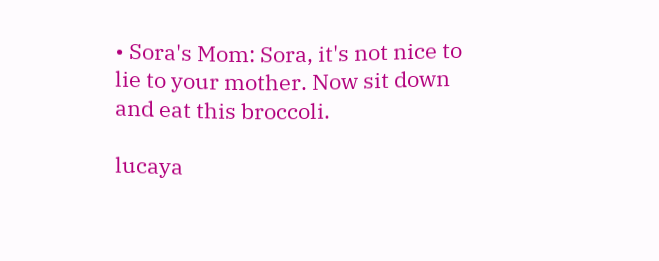• Sora's Mom: Sora, it's not nice to lie to your mother. Now sit down and eat this broccoli.

lucaya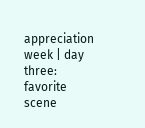appreciation week | day three: favorite scene